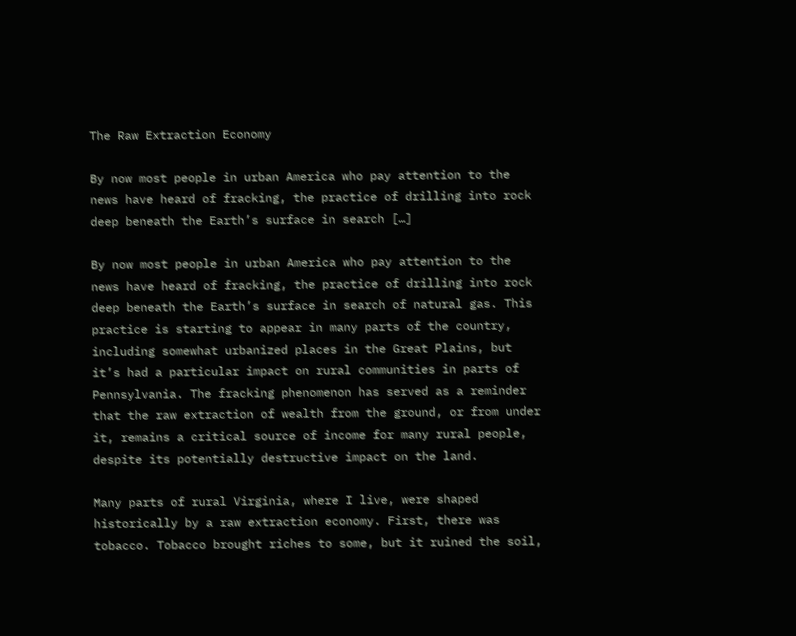The Raw Extraction Economy

By now most people in urban America who pay attention to the news have heard of fracking, the practice of drilling into rock deep beneath the Earth’s surface in search […]

By now most people in urban America who pay attention to the news have heard of fracking, the practice of drilling into rock deep beneath the Earth’s surface in search of natural gas. This practice is starting to appear in many parts of the country, including somewhat urbanized places in the Great Plains, but it’s had a particular impact on rural communities in parts of Pennsylvania. The fracking phenomenon has served as a reminder that the raw extraction of wealth from the ground, or from under it, remains a critical source of income for many rural people, despite its potentially destructive impact on the land.

Many parts of rural Virginia, where I live, were shaped historically by a raw extraction economy. First, there was tobacco. Tobacco brought riches to some, but it ruined the soil,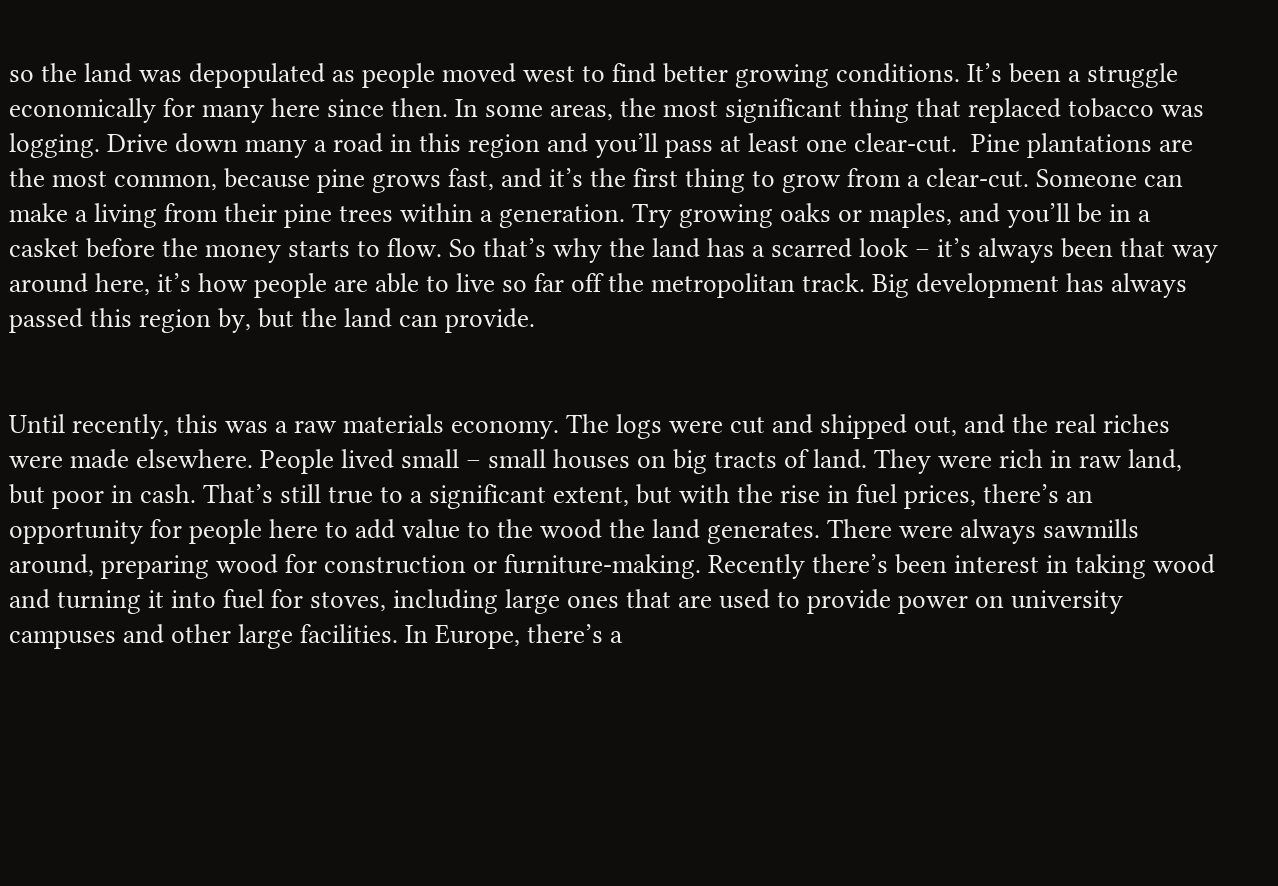so the land was depopulated as people moved west to find better growing conditions. It’s been a struggle economically for many here since then. In some areas, the most significant thing that replaced tobacco was logging. Drive down many a road in this region and you’ll pass at least one clear-cut.  Pine plantations are the most common, because pine grows fast, and it’s the first thing to grow from a clear-cut. Someone can make a living from their pine trees within a generation. Try growing oaks or maples, and you’ll be in a casket before the money starts to flow. So that’s why the land has a scarred look – it’s always been that way around here, it’s how people are able to live so far off the metropolitan track. Big development has always passed this region by, but the land can provide.


Until recently, this was a raw materials economy. The logs were cut and shipped out, and the real riches were made elsewhere. People lived small – small houses on big tracts of land. They were rich in raw land, but poor in cash. That’s still true to a significant extent, but with the rise in fuel prices, there’s an opportunity for people here to add value to the wood the land generates. There were always sawmills around, preparing wood for construction or furniture-making. Recently there’s been interest in taking wood and turning it into fuel for stoves, including large ones that are used to provide power on university campuses and other large facilities. In Europe, there’s a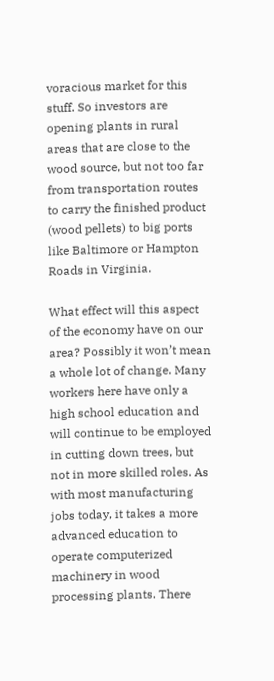voracious market for this stuff. So investors are opening plants in rural areas that are close to the wood source, but not too far from transportation routes to carry the finished product (wood pellets) to big ports like Baltimore or Hampton Roads in Virginia.

What effect will this aspect of the economy have on our area? Possibly it won’t mean a whole lot of change. Many workers here have only a high school education and will continue to be employed in cutting down trees, but not in more skilled roles. As with most manufacturing jobs today, it takes a more advanced education to operate computerized machinery in wood processing plants. There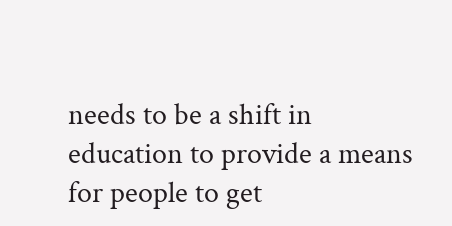needs to be a shift in education to provide a means for people to get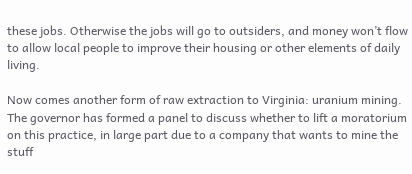these jobs. Otherwise the jobs will go to outsiders, and money won’t flow to allow local people to improve their housing or other elements of daily living.

Now comes another form of raw extraction to Virginia: uranium mining. The governor has formed a panel to discuss whether to lift a moratorium on this practice, in large part due to a company that wants to mine the stuff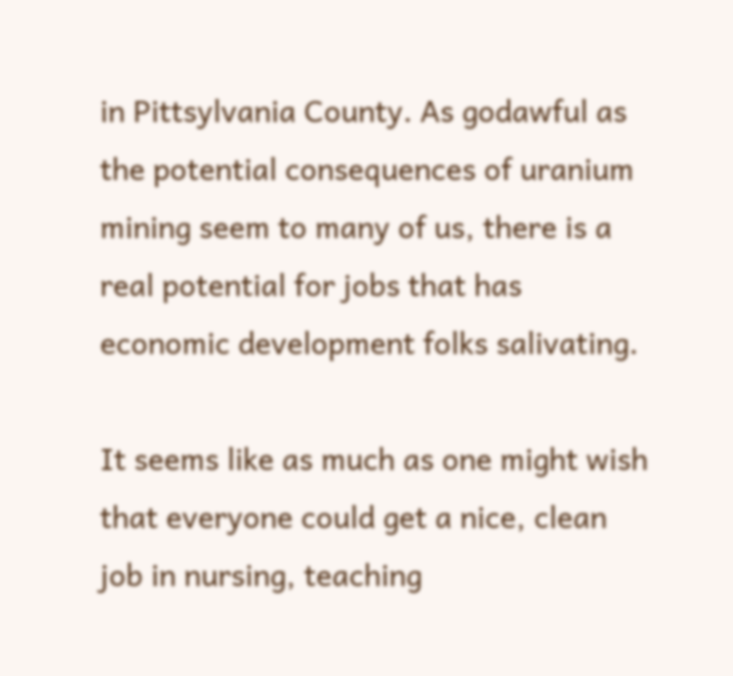in Pittsylvania County. As godawful as the potential consequences of uranium mining seem to many of us, there is a real potential for jobs that has economic development folks salivating.

It seems like as much as one might wish that everyone could get a nice, clean job in nursing, teaching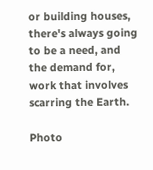or building houses, there's always going to be a need, and the demand for, work that involves scarring the Earth.

Photo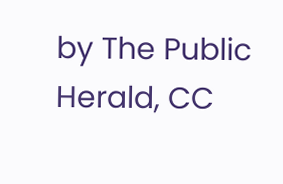by The Public Herald, CC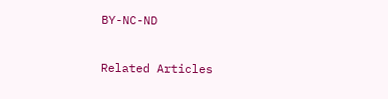BY-NC-ND

Related Articles